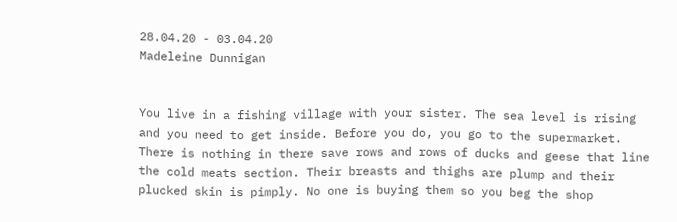28.04.20 - 03.04.20
Madeleine Dunnigan


You live in a fishing village with your sister. The sea level is rising and you need to get inside. Before you do, you go to the supermarket. There is nothing in there save rows and rows of ducks and geese that line the cold meats section. Their breasts and thighs are plump and their plucked skin is pimply. No one is buying them so you beg the shop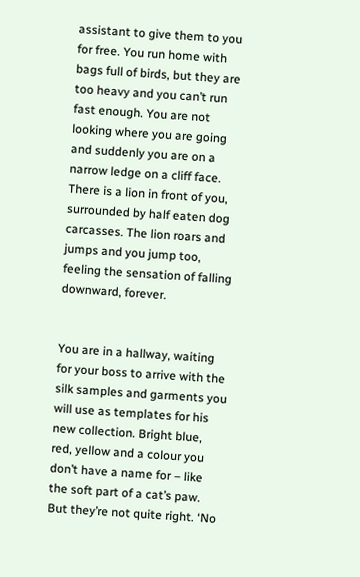assistant to give them to you for free. You run home with bags full of birds, but they are too heavy and you can’t run fast enough. You are not looking where you are going and suddenly you are on a narrow ledge on a cliff face. There is a lion in front of you, surrounded by half eaten dog carcasses. The lion roars and jumps and you jump too, feeling the sensation of falling downward, forever.


You are in a hallway, waiting for your boss to arrive with the silk samples and garments you will use as templates for his new collection. Bright blue, red, yellow and a colour you don’t have a name for – like the soft part of a cat’s paw. But they’re not quite right. ‘No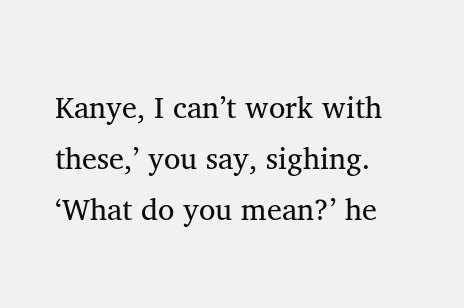Kanye, I can’t work with these,’ you say, sighing. ‘What do you mean?’ he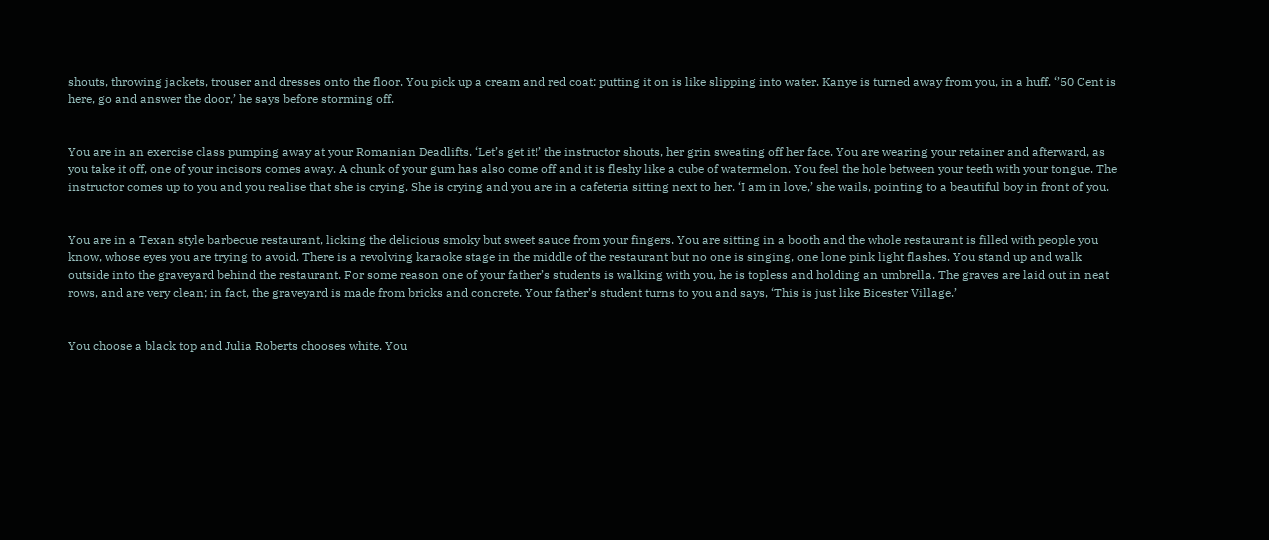shouts, throwing jackets, trouser and dresses onto the floor. You pick up a cream and red coat: putting it on is like slipping into water. Kanye is turned away from you, in a huff. ‘’50 Cent is here, go and answer the door,’ he says before storming off.


You are in an exercise class pumping away at your Romanian Deadlifts. ‘Let’s get it!’ the instructor shouts, her grin sweating off her face. You are wearing your retainer and afterward, as you take it off, one of your incisors comes away. A chunk of your gum has also come off and it is fleshy like a cube of watermelon. You feel the hole between your teeth with your tongue. The instructor comes up to you and you realise that she is crying. She is crying and you are in a cafeteria sitting next to her. ‘I am in love,’ she wails, pointing to a beautiful boy in front of you.


You are in a Texan style barbecue restaurant, licking the delicious smoky but sweet sauce from your fingers. You are sitting in a booth and the whole restaurant is filled with people you know, whose eyes you are trying to avoid. There is a revolving karaoke stage in the middle of the restaurant but no one is singing, one lone pink light flashes. You stand up and walk outside into the graveyard behind the restaurant. For some reason one of your father’s students is walking with you, he is topless and holding an umbrella. The graves are laid out in neat rows, and are very clean; in fact, the graveyard is made from bricks and concrete. Your father’s student turns to you and says, ‘This is just like Bicester Village.’


You choose a black top and Julia Roberts chooses white. You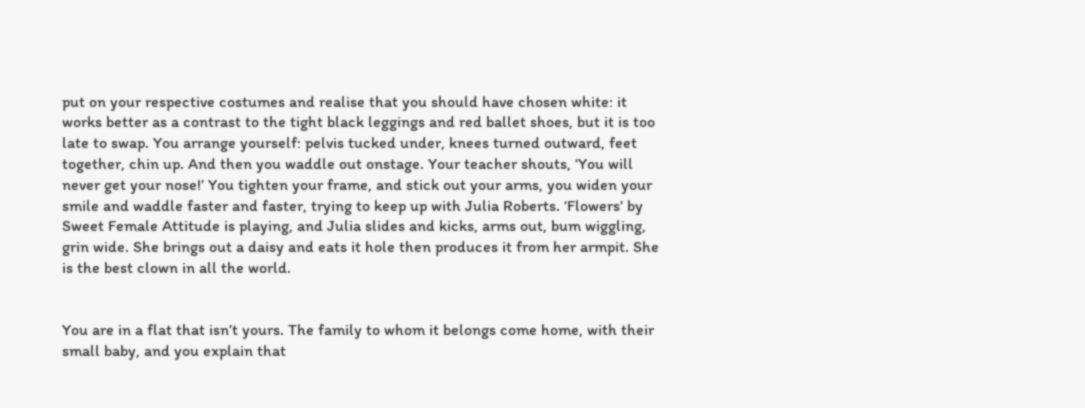put on your respective costumes and realise that you should have chosen white: it works better as a contrast to the tight black leggings and red ballet shoes, but it is too late to swap. You arrange yourself: pelvis tucked under, knees turned outward, feet together, chin up. And then you waddle out onstage. Your teacher shouts, ‘You will never get your nose!’ You tighten your frame, and stick out your arms, you widen your smile and waddle faster and faster, trying to keep up with Julia Roberts. ‘Flowers’ by Sweet Female Attitude is playing, and Julia slides and kicks, arms out, bum wiggling, grin wide. She brings out a daisy and eats it hole then produces it from her armpit. She is the best clown in all the world.


You are in a flat that isn’t yours. The family to whom it belongs come home, with their small baby, and you explain that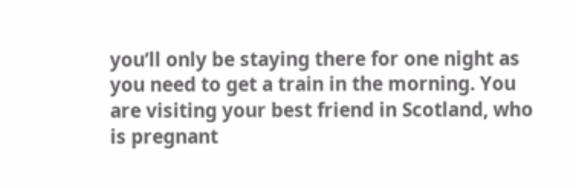you’ll only be staying there for one night as you need to get a train in the morning. You are visiting your best friend in Scotland, who is pregnant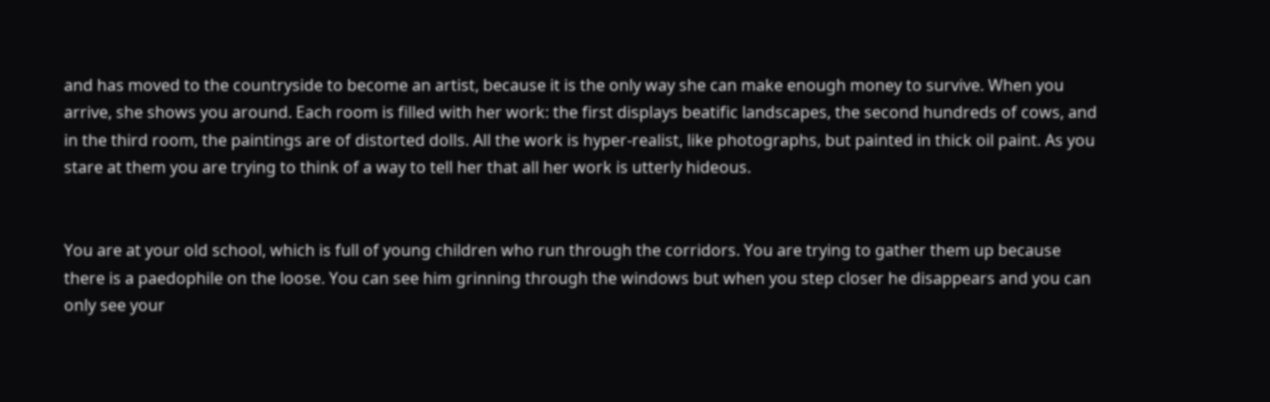and has moved to the countryside to become an artist, because it is the only way she can make enough money to survive. When you arrive, she shows you around. Each room is filled with her work: the first displays beatific landscapes, the second hundreds of cows, and in the third room, the paintings are of distorted dolls. All the work is hyper-realist, like photographs, but painted in thick oil paint. As you stare at them you are trying to think of a way to tell her that all her work is utterly hideous.


You are at your old school, which is full of young children who run through the corridors. You are trying to gather them up because there is a paedophile on the loose. You can see him grinning through the windows but when you step closer he disappears and you can only see your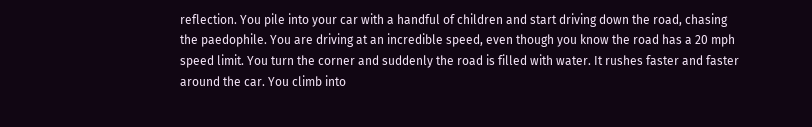reflection. You pile into your car with a handful of children and start driving down the road, chasing the paedophile. You are driving at an incredible speed, even though you know the road has a 20 mph speed limit. You turn the corner and suddenly the road is filled with water. It rushes faster and faster around the car. You climb into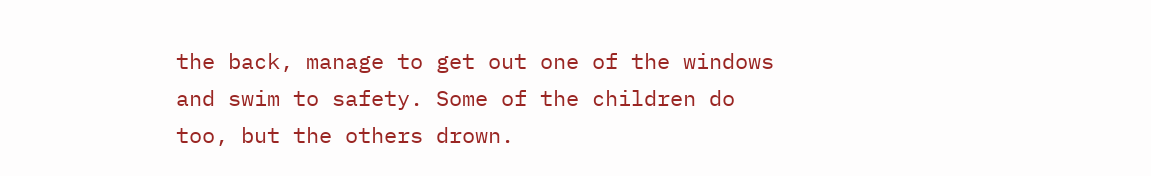the back, manage to get out one of the windows and swim to safety. Some of the children do too, but the others drown.